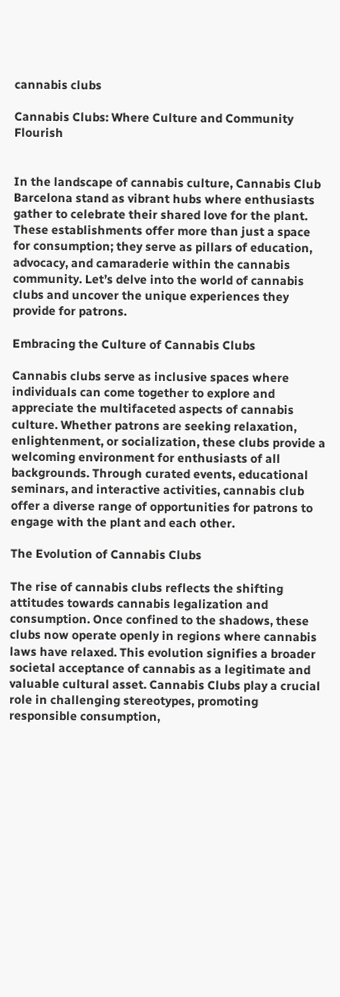cannabis clubs

Cannabis Clubs: Where Culture and Community Flourish


In the landscape of cannabis culture, Cannabis Club Barcelona stand as vibrant hubs where enthusiasts gather to celebrate their shared love for the plant. These establishments offer more than just a space for consumption; they serve as pillars of education, advocacy, and camaraderie within the cannabis community. Let’s delve into the world of cannabis clubs and uncover the unique experiences they provide for patrons.

Embracing the Culture of Cannabis Clubs

Cannabis clubs serve as inclusive spaces where individuals can come together to explore and appreciate the multifaceted aspects of cannabis culture. Whether patrons are seeking relaxation, enlightenment, or socialization, these clubs provide a welcoming environment for enthusiasts of all backgrounds. Through curated events, educational seminars, and interactive activities, cannabis club offer a diverse range of opportunities for patrons to engage with the plant and each other.

The Evolution of Cannabis Clubs

The rise of cannabis clubs reflects the shifting attitudes towards cannabis legalization and consumption. Once confined to the shadows, these clubs now operate openly in regions where cannabis laws have relaxed. This evolution signifies a broader societal acceptance of cannabis as a legitimate and valuable cultural asset. Cannabis Clubs play a crucial role in challenging stereotypes, promoting responsible consumption,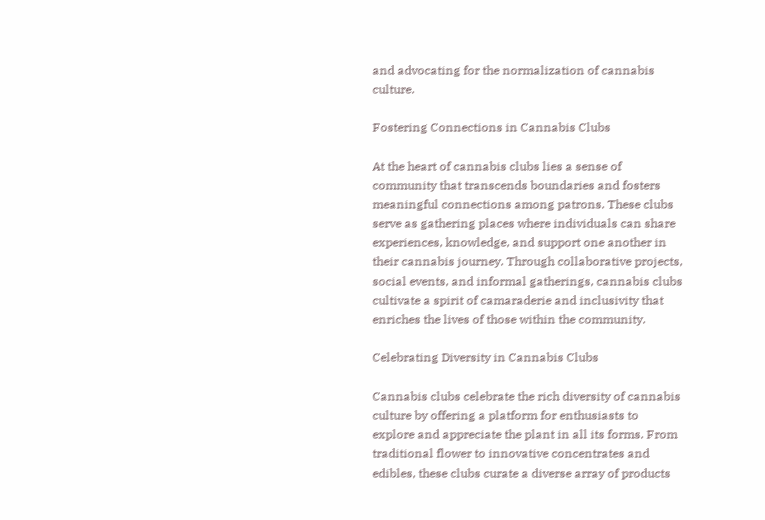and advocating for the normalization of cannabis culture.

Fostering Connections in Cannabis Clubs

At the heart of cannabis clubs lies a sense of community that transcends boundaries and fosters meaningful connections among patrons. These clubs serve as gathering places where individuals can share experiences, knowledge, and support one another in their cannabis journey. Through collaborative projects, social events, and informal gatherings, cannabis clubs cultivate a spirit of camaraderie and inclusivity that enriches the lives of those within the community.

Celebrating Diversity in Cannabis Clubs

Cannabis clubs celebrate the rich diversity of cannabis culture by offering a platform for enthusiasts to explore and appreciate the plant in all its forms. From traditional flower to innovative concentrates and edibles, these clubs curate a diverse array of products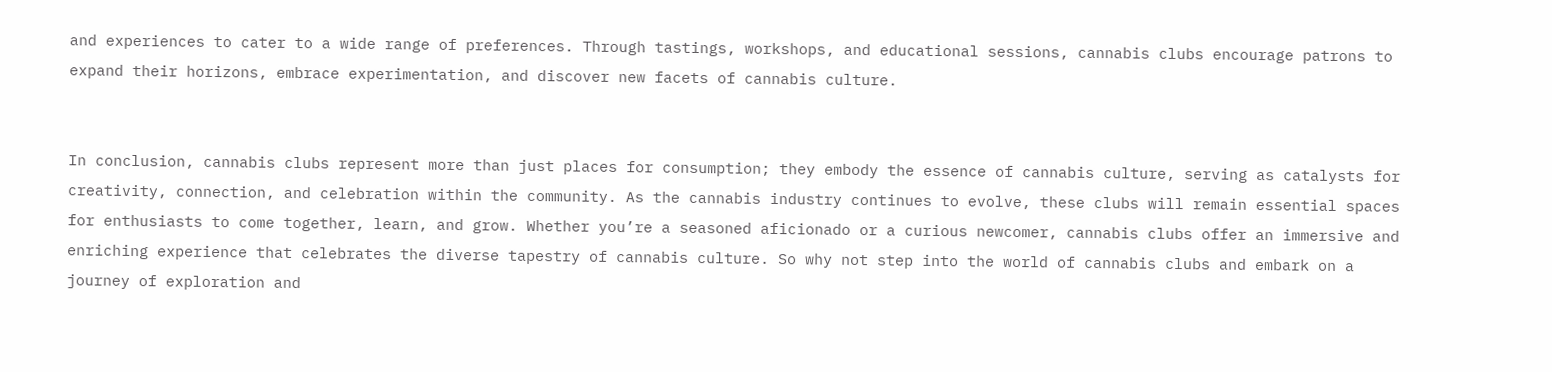and experiences to cater to a wide range of preferences. Through tastings, workshops, and educational sessions, cannabis clubs encourage patrons to expand their horizons, embrace experimentation, and discover new facets of cannabis culture.


In conclusion, cannabis clubs represent more than just places for consumption; they embody the essence of cannabis culture, serving as catalysts for creativity, connection, and celebration within the community. As the cannabis industry continues to evolve, these clubs will remain essential spaces for enthusiasts to come together, learn, and grow. Whether you’re a seasoned aficionado or a curious newcomer, cannabis clubs offer an immersive and enriching experience that celebrates the diverse tapestry of cannabis culture. So why not step into the world of cannabis clubs and embark on a journey of exploration and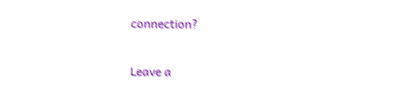connection?

Leave a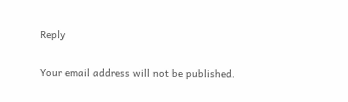Reply

Your email address will not be published.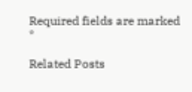Required fields are marked *

Related Posts